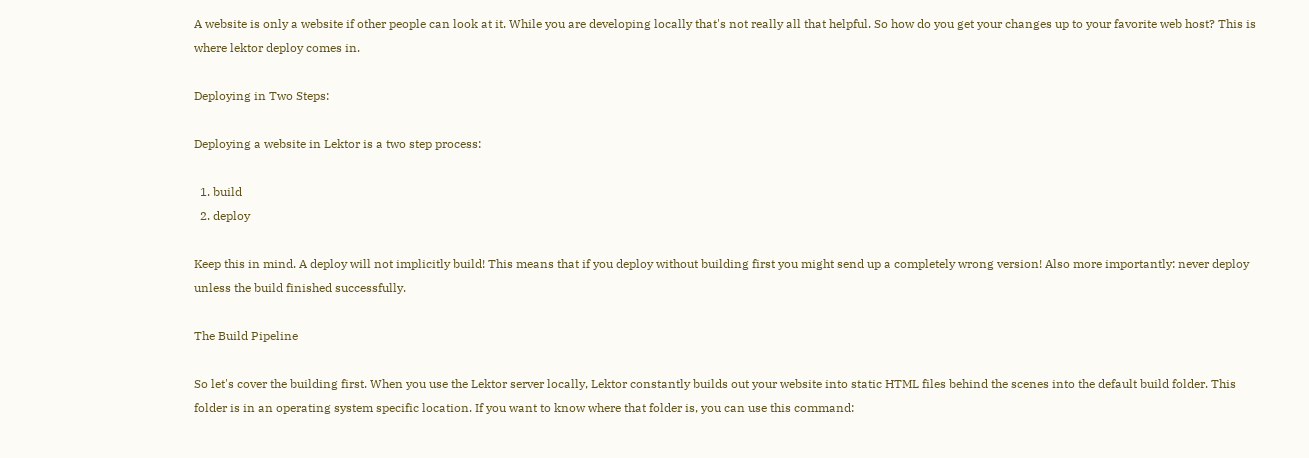A website is only a website if other people can look at it. While you are developing locally that's not really all that helpful. So how do you get your changes up to your favorite web host? This is where lektor deploy comes in.

Deploying in Two Steps:

Deploying a website in Lektor is a two step process:

  1. build
  2. deploy

Keep this in mind. A deploy will not implicitly build! This means that if you deploy without building first you might send up a completely wrong version! Also more importantly: never deploy unless the build finished successfully.

The Build Pipeline

So let's cover the building first. When you use the Lektor server locally, Lektor constantly builds out your website into static HTML files behind the scenes into the default build folder. This folder is in an operating system specific location. If you want to know where that folder is, you can use this command: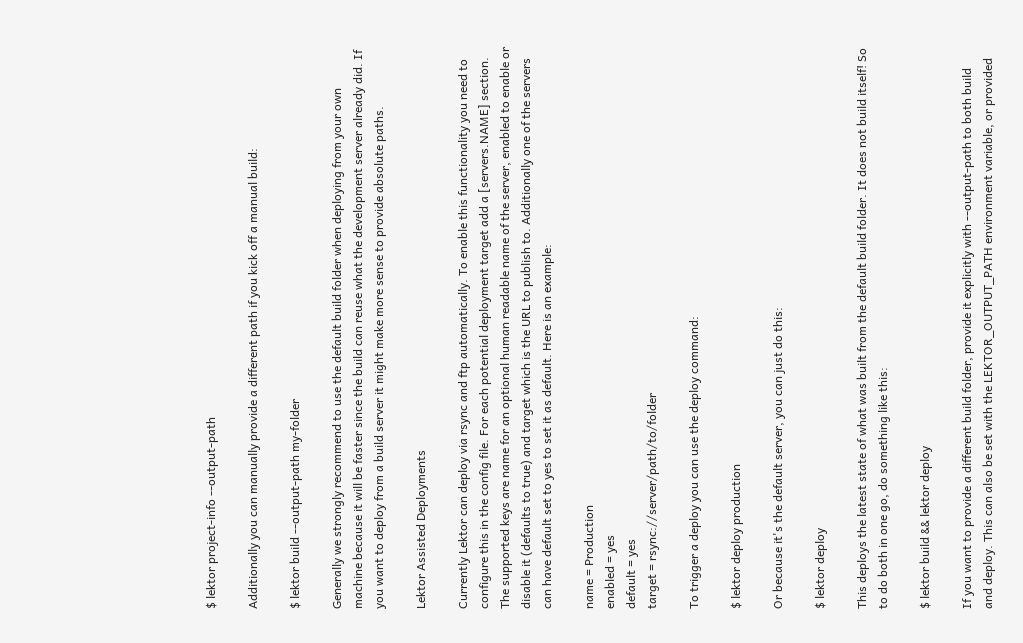$ lektor project-info --output-path

Additionally you can manually provide a different path if you kick off a manual build:

$ lektor build --output-path my-folder

Generally we strongly recommend to use the default build folder when deploying from your own machine because it will be faster since the build can reuse what the development server already did. If you want to deploy from a build server it might make more sense to provide absolute paths.

Lektor Assisted Deployments

Currently Lektor can deploy via rsync and ftp automatically. To enable this functionality you need to configure this in the config file. For each potential deployment target add a [servers.NAME] section. The supported keys are name for an optional human readable name of the server, enabled to enable or disable it (defaults to true) and target which is the URL to publish to. Additionally one of the servers can have default set to yes to set it as default. Here is an example:

name = Production
enabled = yes
default = yes
target = rsync://server/path/to/folder

To trigger a deploy you can use the deploy command:

$ lektor deploy production

Or because it's the default server, you can just do this:

$ lektor deploy

This deploys the latest state of what was built from the default build folder. It does not build itself! So to do both in one go, do something like this:

$ lektor build && lektor deploy

If you want to provide a different build folder, provide it explicitly with --output-path to both build and deploy. This can also be set with the LEKTOR_OUTPUT_PATH environment variable, or provided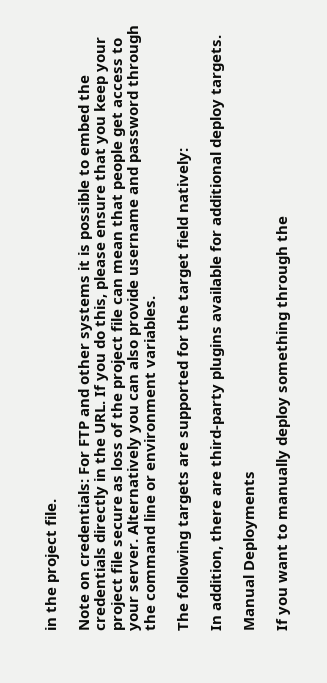in the project file.

Note on credentials: For FTP and other systems it is possible to embed the credentials directly in the URL. If you do this, please ensure that you keep your project file secure as loss of the project file can mean that people get access to your server. Alternatively you can also provide username and password through the command line or environment variables.

The following targets are supported for the target field natively:

In addition, there are third-party plugins available for additional deploy targets.

Manual Deployments

If you want to manually deploy something through the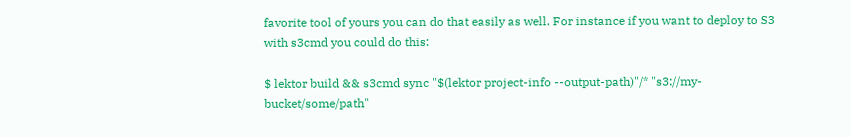favorite tool of yours you can do that easily as well. For instance if you want to deploy to S3 with s3cmd you could do this:

$ lektor build && s3cmd sync "$(lektor project-info --output-path)"/* "s3://my-bucket/some/path"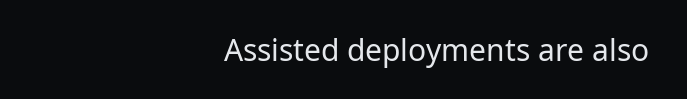Assisted deployments are also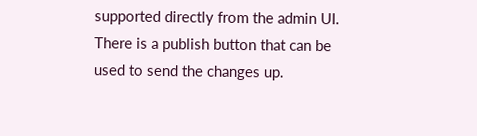supported directly from the admin UI. There is a publish button that can be used to send the changes up.